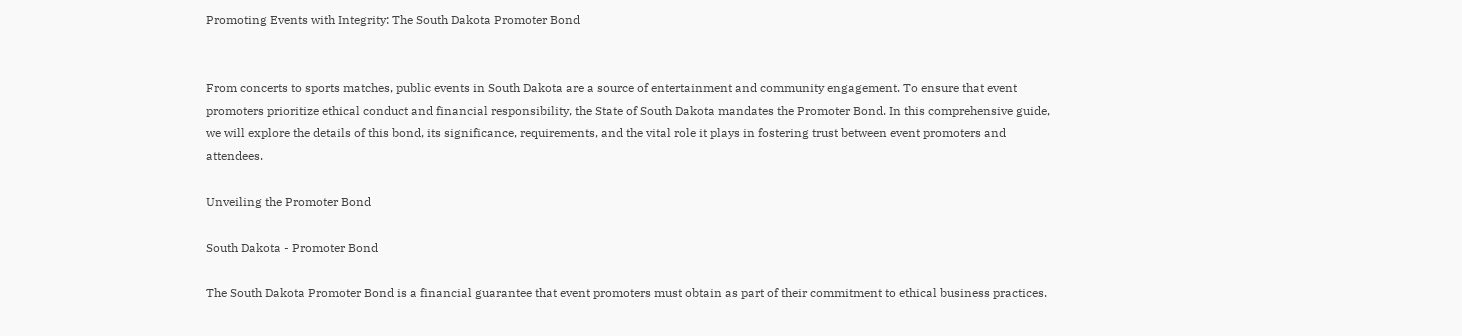Promoting Events with Integrity: The South Dakota Promoter Bond


From concerts to sports matches, public events in South Dakota are a source of entertainment and community engagement. To ensure that event promoters prioritize ethical conduct and financial responsibility, the State of South Dakota mandates the Promoter Bond. In this comprehensive guide, we will explore the details of this bond, its significance, requirements, and the vital role it plays in fostering trust between event promoters and attendees.

Unveiling the Promoter Bond

South Dakota - Promoter Bond

The South Dakota Promoter Bond is a financial guarantee that event promoters must obtain as part of their commitment to ethical business practices.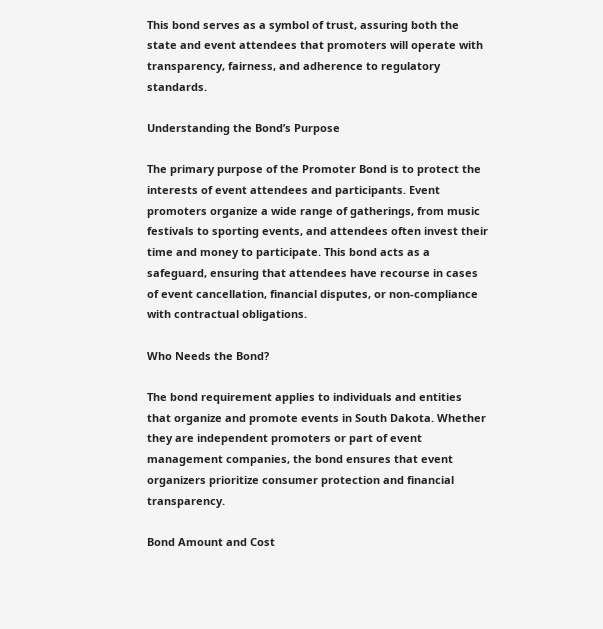This bond serves as a symbol of trust, assuring both the state and event attendees that promoters will operate with transparency, fairness, and adherence to regulatory standards.

Understanding the Bond’s Purpose

The primary purpose of the Promoter Bond is to protect the interests of event attendees and participants. Event promoters organize a wide range of gatherings, from music festivals to sporting events, and attendees often invest their time and money to participate. This bond acts as a safeguard, ensuring that attendees have recourse in cases of event cancellation, financial disputes, or non-compliance with contractual obligations.

Who Needs the Bond?

The bond requirement applies to individuals and entities that organize and promote events in South Dakota. Whether they are independent promoters or part of event management companies, the bond ensures that event organizers prioritize consumer protection and financial transparency.

Bond Amount and Cost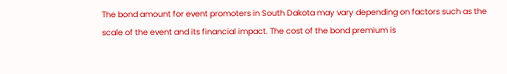The bond amount for event promoters in South Dakota may vary depending on factors such as the scale of the event and its financial impact. The cost of the bond premium is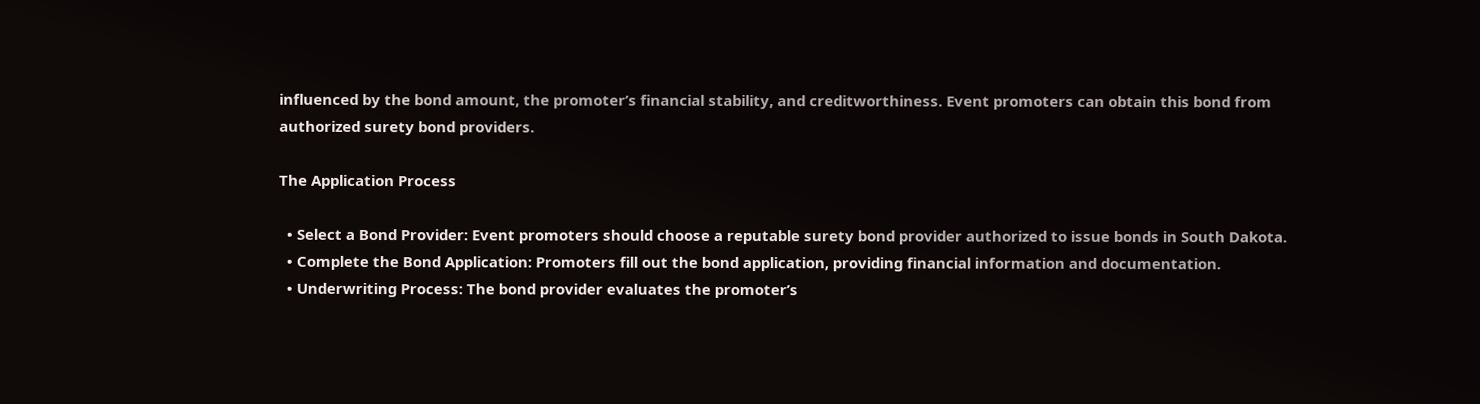influenced by the bond amount, the promoter’s financial stability, and creditworthiness. Event promoters can obtain this bond from authorized surety bond providers.

The Application Process

  • Select a Bond Provider: Event promoters should choose a reputable surety bond provider authorized to issue bonds in South Dakota.
  • Complete the Bond Application: Promoters fill out the bond application, providing financial information and documentation.
  • Underwriting Process: The bond provider evaluates the promoter’s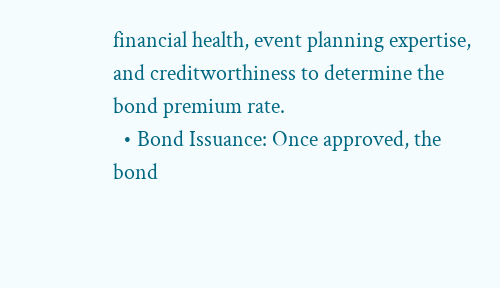financial health, event planning expertise, and creditworthiness to determine the bond premium rate.
  • Bond Issuance: Once approved, the bond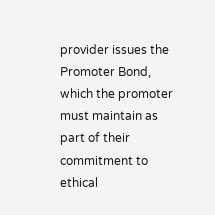provider issues the Promoter Bond, which the promoter must maintain as part of their commitment to ethical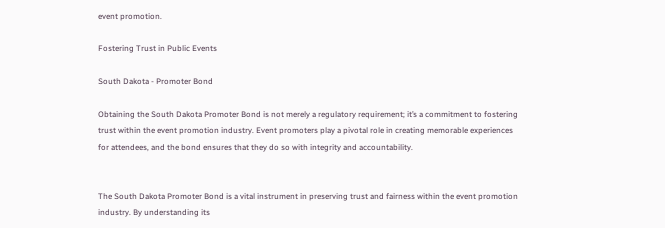event promotion.

Fostering Trust in Public Events

South Dakota - Promoter Bond

Obtaining the South Dakota Promoter Bond is not merely a regulatory requirement; it’s a commitment to fostering trust within the event promotion industry. Event promoters play a pivotal role in creating memorable experiences for attendees, and the bond ensures that they do so with integrity and accountability.


The South Dakota Promoter Bond is a vital instrument in preserving trust and fairness within the event promotion industry. By understanding its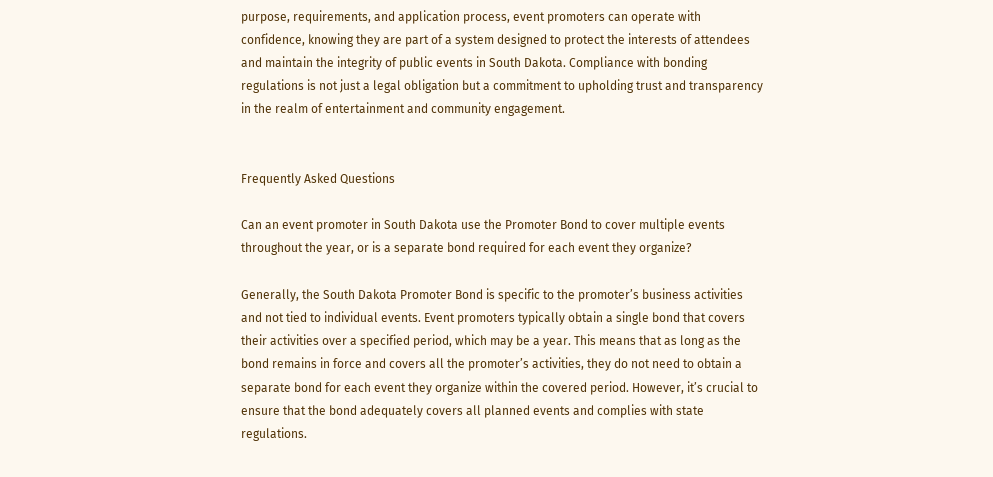purpose, requirements, and application process, event promoters can operate with confidence, knowing they are part of a system designed to protect the interests of attendees and maintain the integrity of public events in South Dakota. Compliance with bonding regulations is not just a legal obligation but a commitment to upholding trust and transparency in the realm of entertainment and community engagement.


Frequently Asked Questions

Can an event promoter in South Dakota use the Promoter Bond to cover multiple events throughout the year, or is a separate bond required for each event they organize?

Generally, the South Dakota Promoter Bond is specific to the promoter’s business activities and not tied to individual events. Event promoters typically obtain a single bond that covers their activities over a specified period, which may be a year. This means that as long as the bond remains in force and covers all the promoter’s activities, they do not need to obtain a separate bond for each event they organize within the covered period. However, it’s crucial to ensure that the bond adequately covers all planned events and complies with state regulations.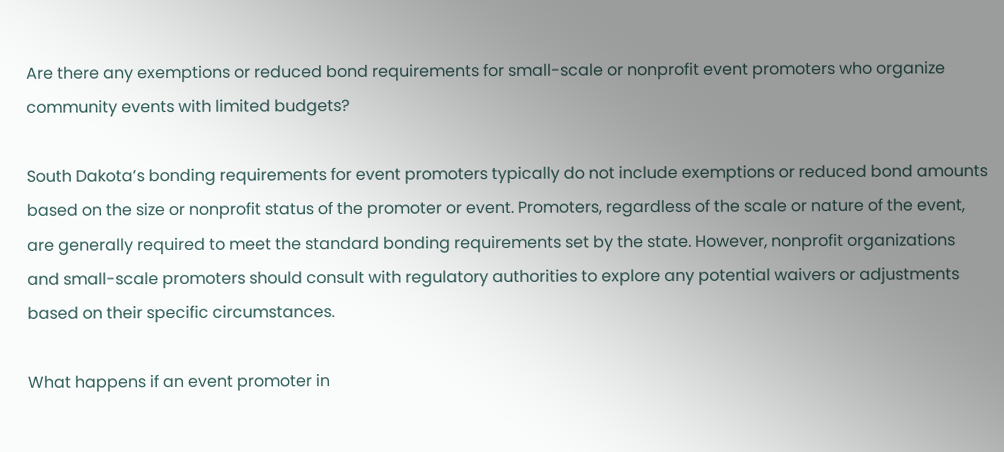Are there any exemptions or reduced bond requirements for small-scale or nonprofit event promoters who organize community events with limited budgets?

South Dakota’s bonding requirements for event promoters typically do not include exemptions or reduced bond amounts based on the size or nonprofit status of the promoter or event. Promoters, regardless of the scale or nature of the event, are generally required to meet the standard bonding requirements set by the state. However, nonprofit organizations and small-scale promoters should consult with regulatory authorities to explore any potential waivers or adjustments based on their specific circumstances.

What happens if an event promoter in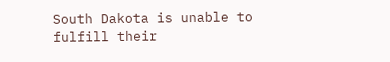South Dakota is unable to fulfill their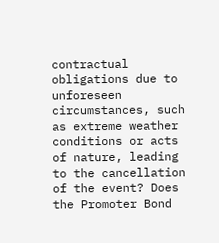contractual obligations due to unforeseen circumstances, such as extreme weather conditions or acts of nature, leading to the cancellation of the event? Does the Promoter Bond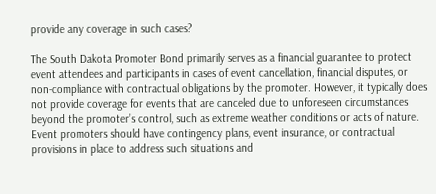provide any coverage in such cases?

The South Dakota Promoter Bond primarily serves as a financial guarantee to protect event attendees and participants in cases of event cancellation, financial disputes, or non-compliance with contractual obligations by the promoter. However, it typically does not provide coverage for events that are canceled due to unforeseen circumstances beyond the promoter’s control, such as extreme weather conditions or acts of nature. Event promoters should have contingency plans, event insurance, or contractual provisions in place to address such situations and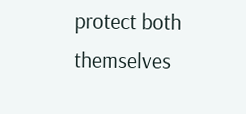protect both themselves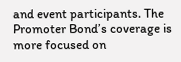and event participants. The Promoter Bond’s coverage is more focused on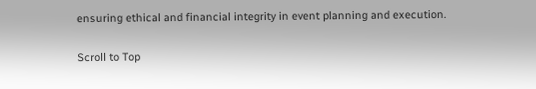ensuring ethical and financial integrity in event planning and execution.

Scroll to Top